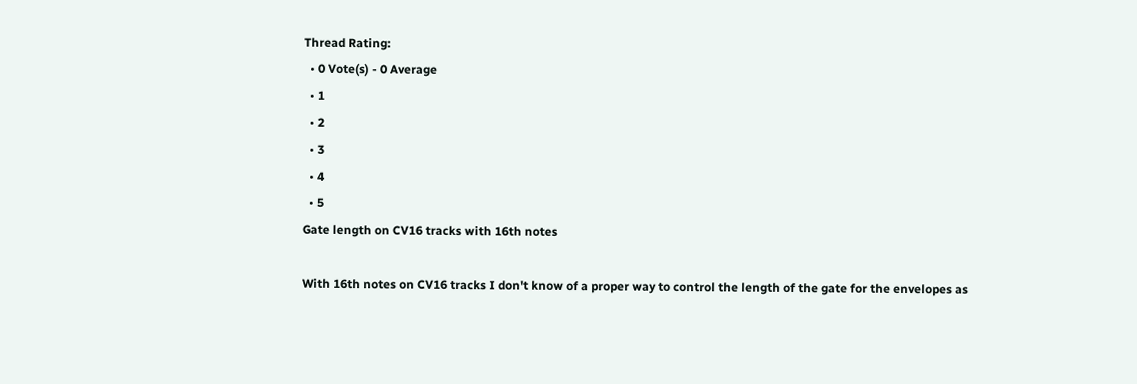Thread Rating:
  • 0 Vote(s) - 0 Average
  • 1
  • 2
  • 3
  • 4
  • 5
Gate length on CV16 tracks with 16th notes

With 16th notes on CV16 tracks I don't know of a proper way to control the length of the gate for the envelopes as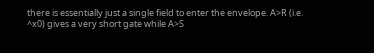there is essentially just a single field to enter the envelope. A>R (i.e. ^x0) gives a very short gate while A>S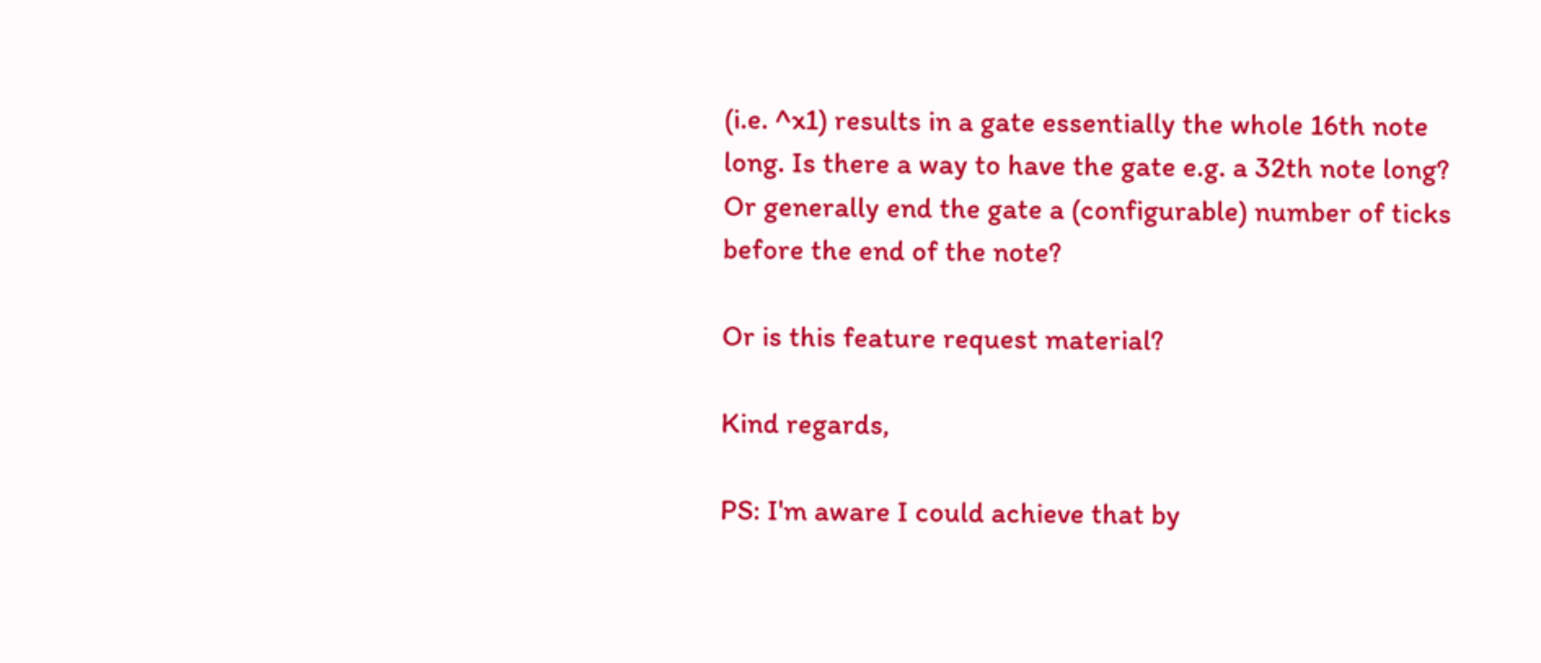(i.e. ^x1) results in a gate essentially the whole 16th note long. Is there a way to have the gate e.g. a 32th note long? Or generally end the gate a (configurable) number of ticks before the end of the note?

Or is this feature request material?

Kind regards,

PS: I'm aware I could achieve that by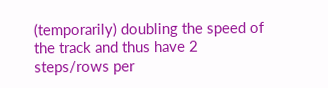(temporarily) doubling the speed of the track and thus have 2 steps/rows per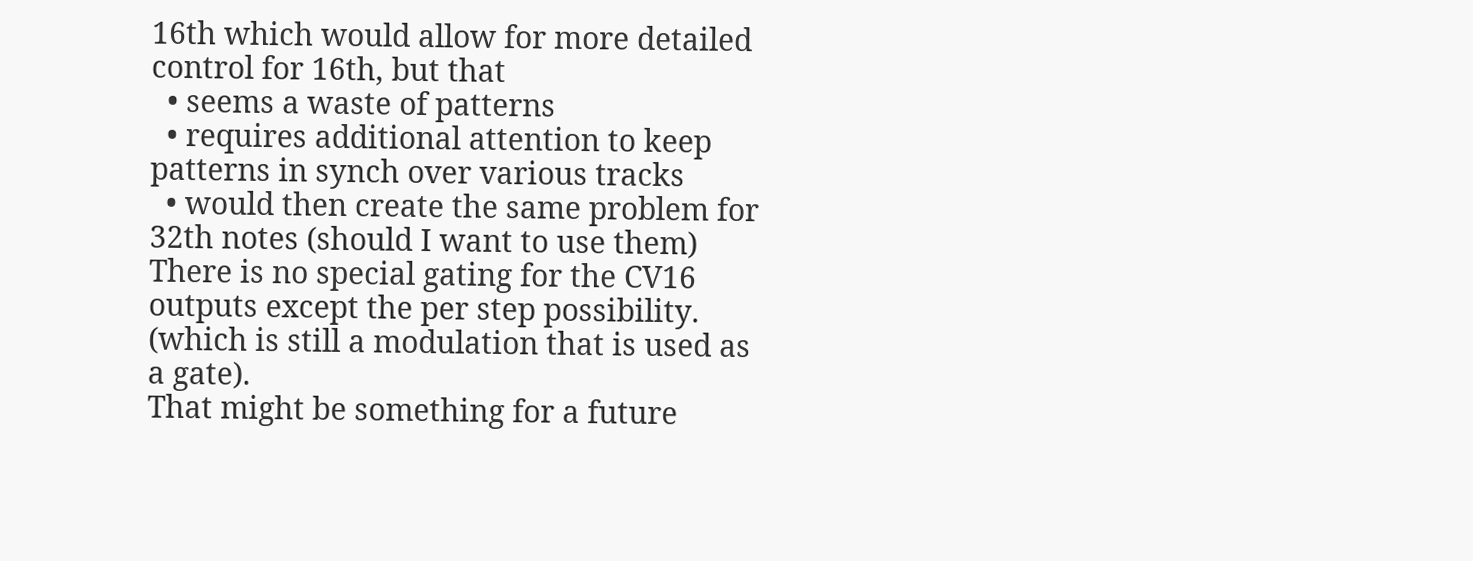16th which would allow for more detailed control for 16th, but that
  • seems a waste of patterns
  • requires additional attention to keep patterns in synch over various tracks
  • would then create the same problem for 32th notes (should I want to use them)
There is no special gating for the CV16 outputs except the per step possibility. (which is still a modulation that is used as a gate).
That might be something for a future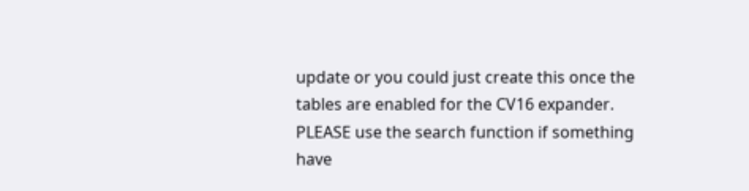update or you could just create this once the tables are enabled for the CV16 expander.
PLEASE use the search function if something have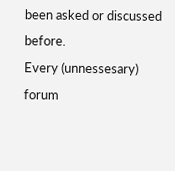been asked or discussed before.
Every (unnessesary) forum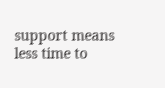support means less time to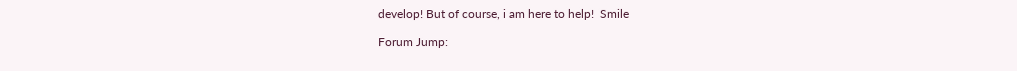develop! But of course, i am here to help!  Smile

Forum Jump: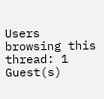Users browsing this thread: 1 Guest(s)